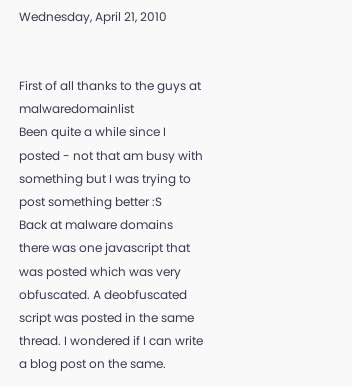Wednesday, April 21, 2010


First of all thanks to the guys at malwaredomainlist
Been quite a while since I posted - not that am busy with something but I was trying to post something better :S
Back at malware domains there was one javascript that was posted which was very obfuscated. A deobfuscated script was posted in the same thread. I wondered if I can write a blog post on the same.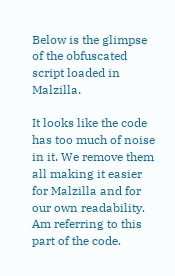Below is the glimpse of the obfuscated script loaded in Malzilla.

It looks like the code has too much of noise in it. We remove them all making it easier for Malzilla and for our own readability. Am referring to this part of the code.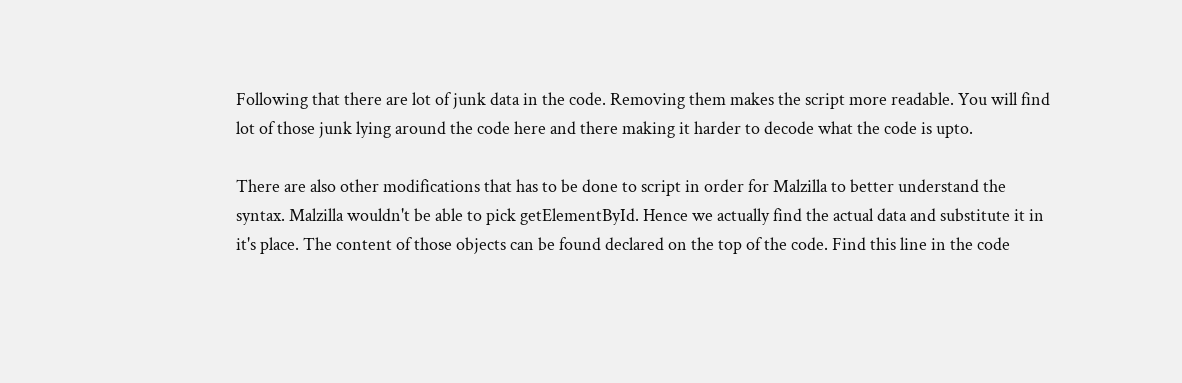Following that there are lot of junk data in the code. Removing them makes the script more readable. You will find lot of those junk lying around the code here and there making it harder to decode what the code is upto.

There are also other modifications that has to be done to script in order for Malzilla to better understand the syntax. Malzilla wouldn't be able to pick getElementById. Hence we actually find the actual data and substitute it in it's place. The content of those objects can be found declared on the top of the code. Find this line in the code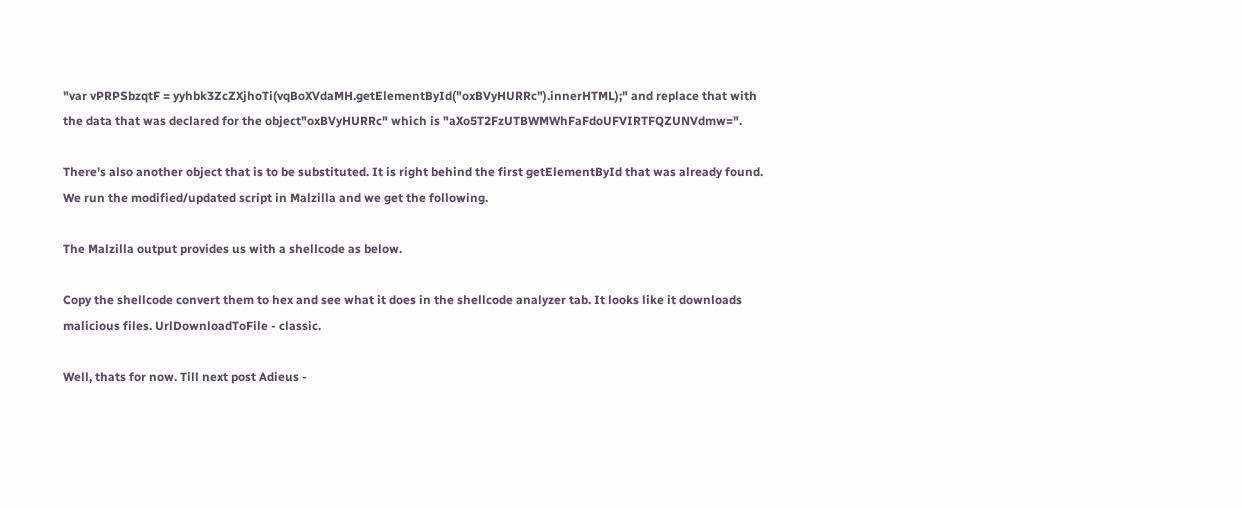"var vPRPSbzqtF = yyhbk3ZcZXjhoTi(vqBoXVdaMH.getElementById("oxBVyHURRc").innerHTML);" and replace that with the data that was declared for the object"oxBVyHURRc" which is "aXo5T2FzUTBWMWhFaFdoUFVIRTFQZUNVdmw=".

There's also another object that is to be substituted. It is right behind the first getElementById that was already found.
We run the modified/updated script in Malzilla and we get the following.

The Malzilla output provides us with a shellcode as below.

Copy the shellcode convert them to hex and see what it does in the shellcode analyzer tab. It looks like it downloads malicious files. UrlDownloadToFile - classic.

Well, thats for now. Till next post Adieus -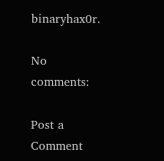binaryhax0r.

No comments:

Post a Comment